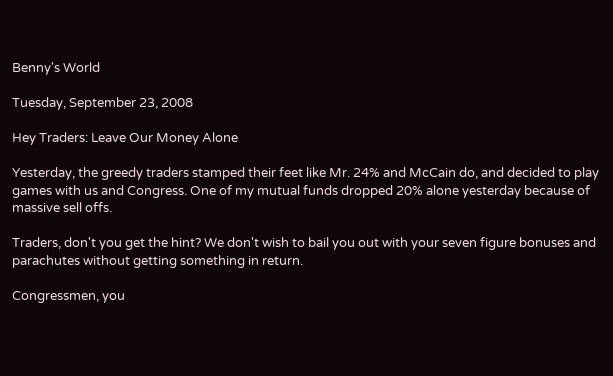Benny's World

Tuesday, September 23, 2008

Hey Traders: Leave Our Money Alone

Yesterday, the greedy traders stamped their feet like Mr. 24% and McCain do, and decided to play games with us and Congress. One of my mutual funds dropped 20% alone yesterday because of massive sell offs.

Traders, don't you get the hint? We don't wish to bail you out with your seven figure bonuses and parachutes without getting something in return.

Congressmen, you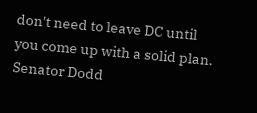don't need to leave DC until you come up with a solid plan. Senator Dodd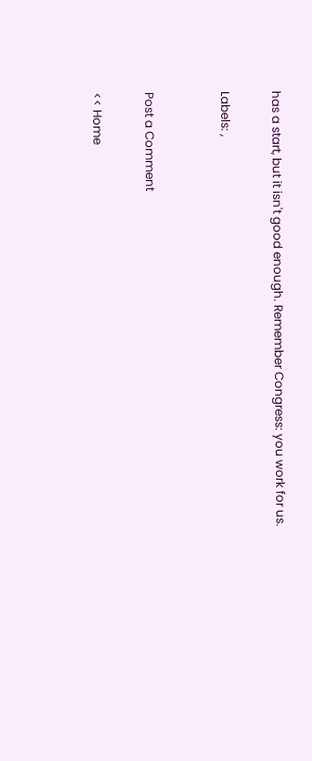has a start, but it isn't good enough. Remember Congress: you work for us.

Labels: ,


Post a Comment

<< Home